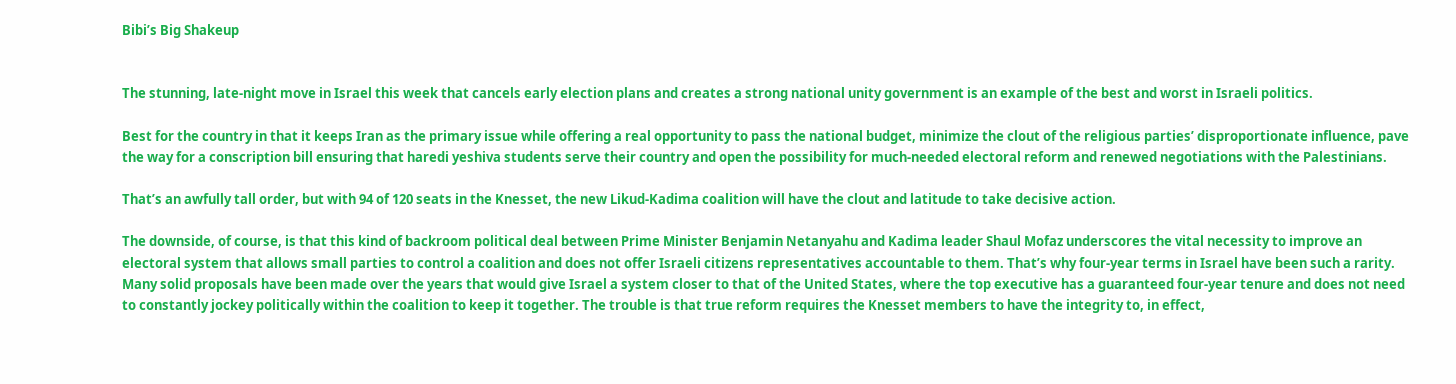Bibi’s Big Shakeup


The stunning, late-night move in Israel this week that cancels early election plans and creates a strong national unity government is an example of the best and worst in Israeli politics.

Best for the country in that it keeps Iran as the primary issue while offering a real opportunity to pass the national budget, minimize the clout of the religious parties’ disproportionate influence, pave the way for a conscription bill ensuring that haredi yeshiva students serve their country and open the possibility for much-needed electoral reform and renewed negotiations with the Palestinians.

That’s an awfully tall order, but with 94 of 120 seats in the Knesset, the new Likud-Kadima coalition will have the clout and latitude to take decisive action.

The downside, of course, is that this kind of backroom political deal between Prime Minister Benjamin Netanyahu and Kadima leader Shaul Mofaz underscores the vital necessity to improve an electoral system that allows small parties to control a coalition and does not offer Israeli citizens representatives accountable to them. That’s why four-year terms in Israel have been such a rarity. Many solid proposals have been made over the years that would give Israel a system closer to that of the United States, where the top executive has a guaranteed four-year tenure and does not need to constantly jockey politically within the coalition to keep it together. The trouble is that true reform requires the Knesset members to have the integrity to, in effect,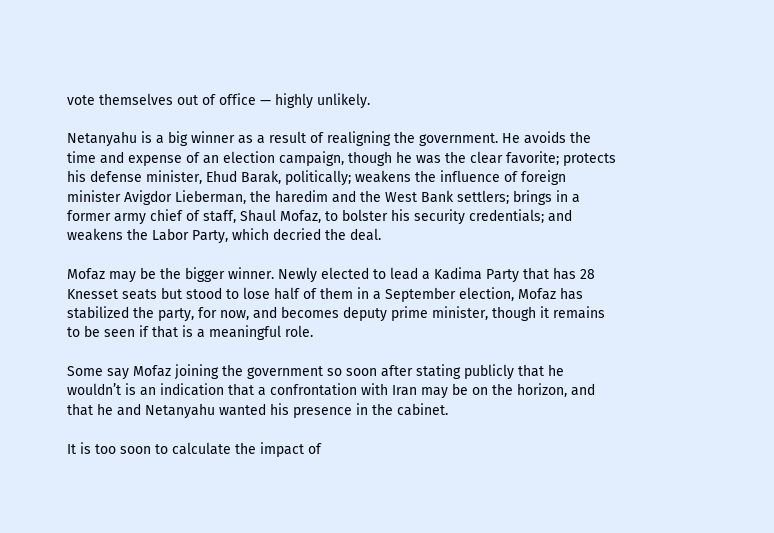vote themselves out of office — highly unlikely.

Netanyahu is a big winner as a result of realigning the government. He avoids the time and expense of an election campaign, though he was the clear favorite; protects his defense minister, Ehud Barak, politically; weakens the influence of foreign minister Avigdor Lieberman, the haredim and the West Bank settlers; brings in a former army chief of staff, Shaul Mofaz, to bolster his security credentials; and weakens the Labor Party, which decried the deal.

Mofaz may be the bigger winner. Newly elected to lead a Kadima Party that has 28 Knesset seats but stood to lose half of them in a September election, Mofaz has stabilized the party, for now, and becomes deputy prime minister, though it remains to be seen if that is a meaningful role.

Some say Mofaz joining the government so soon after stating publicly that he wouldn’t is an indication that a confrontation with Iran may be on the horizon, and that he and Netanyahu wanted his presence in the cabinet.

It is too soon to calculate the impact of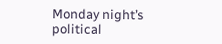Monday night’s political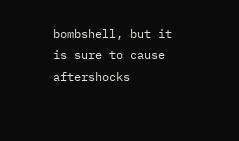bombshell, but it is sure to cause aftershocks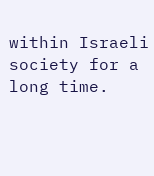within Israeli society for a long time.